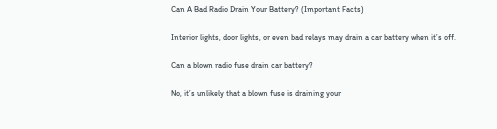Can A Bad Radio Drain Your Battery? (Important Facts)

Interior lights, door lights, or even bad relays may drain a car battery when it’s off.

Can a blown radio fuse drain car battery?

No, it’s unlikely that a blown fuse is draining your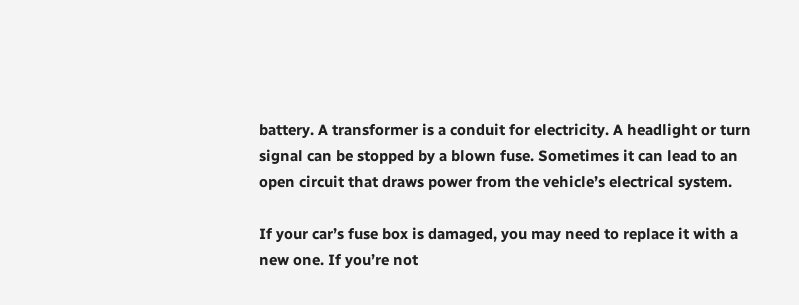battery. A transformer is a conduit for electricity. A headlight or turn signal can be stopped by a blown fuse. Sometimes it can lead to an open circuit that draws power from the vehicle’s electrical system.

If your car’s fuse box is damaged, you may need to replace it with a new one. If you’re not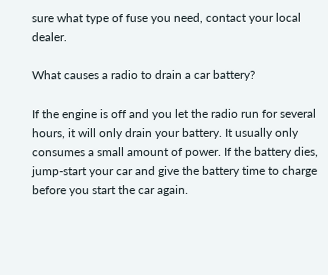sure what type of fuse you need, contact your local dealer.

What causes a radio to drain a car battery?

If the engine is off and you let the radio run for several hours, it will only drain your battery. It usually only consumes a small amount of power. If the battery dies, jump-start your car and give the battery time to charge before you start the car again.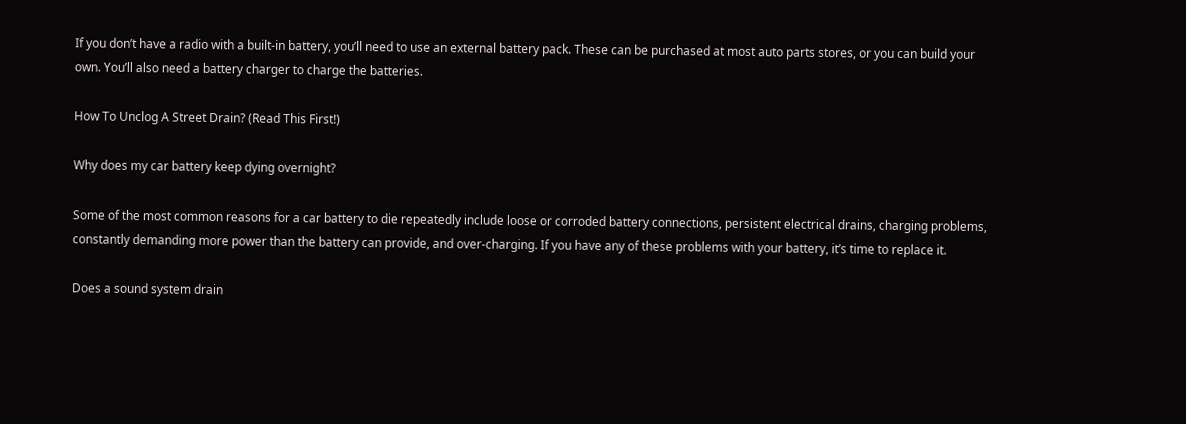If you don’t have a radio with a built-in battery, you’ll need to use an external battery pack. These can be purchased at most auto parts stores, or you can build your own. You’ll also need a battery charger to charge the batteries.

How To Unclog A Street Drain? (Read This First!)

Why does my car battery keep dying overnight?

Some of the most common reasons for a car battery to die repeatedly include loose or corroded battery connections, persistent electrical drains, charging problems, constantly demanding more power than the battery can provide, and over-charging. If you have any of these problems with your battery, it’s time to replace it.

Does a sound system drain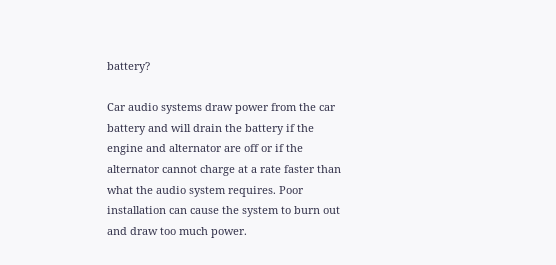battery?

Car audio systems draw power from the car battery and will drain the battery if the engine and alternator are off or if the alternator cannot charge at a rate faster than what the audio system requires. Poor installation can cause the system to burn out and draw too much power.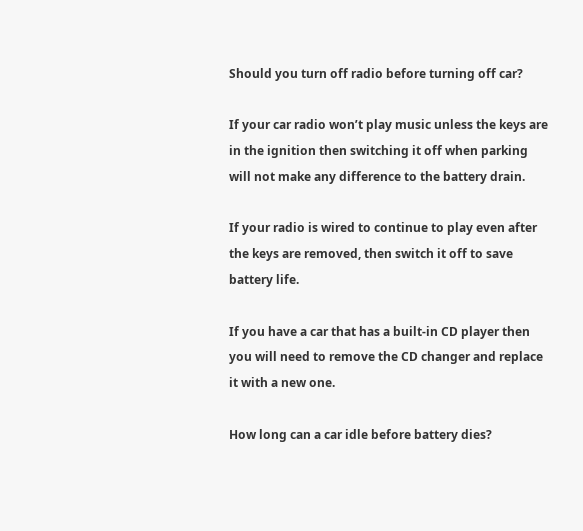Should you turn off radio before turning off car?

If your car radio won’t play music unless the keys are in the ignition then switching it off when parking will not make any difference to the battery drain.

If your radio is wired to continue to play even after the keys are removed, then switch it off to save battery life.

If you have a car that has a built-in CD player then you will need to remove the CD changer and replace it with a new one.

How long can a car idle before battery dies?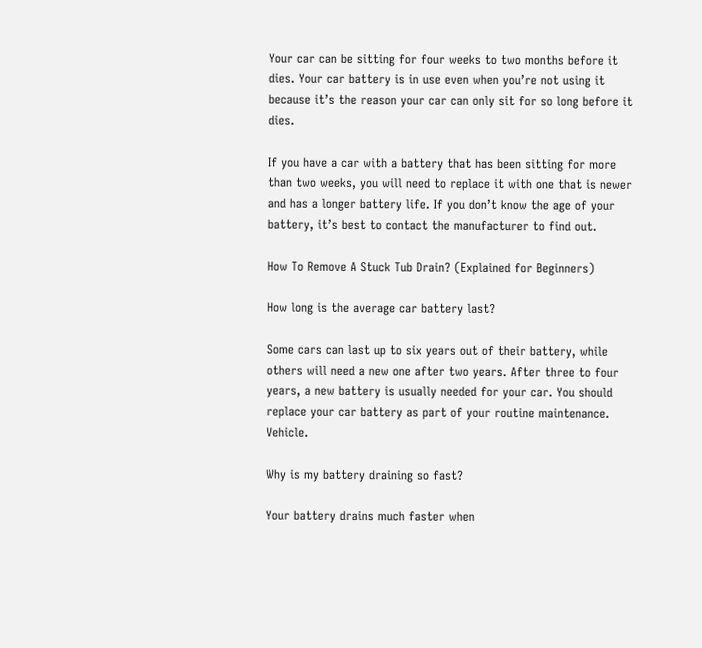Your car can be sitting for four weeks to two months before it dies. Your car battery is in use even when you’re not using it because it’s the reason your car can only sit for so long before it dies.

If you have a car with a battery that has been sitting for more than two weeks, you will need to replace it with one that is newer and has a longer battery life. If you don’t know the age of your battery, it’s best to contact the manufacturer to find out.

How To Remove A Stuck Tub Drain? (Explained for Beginners)

How long is the average car battery last?

Some cars can last up to six years out of their battery, while others will need a new one after two years. After three to four years, a new battery is usually needed for your car. You should replace your car battery as part of your routine maintenance. Vehicle.

Why is my battery draining so fast?

Your battery drains much faster when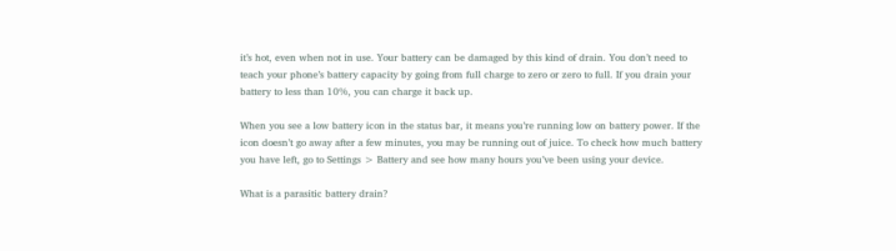it’s hot, even when not in use. Your battery can be damaged by this kind of drain. You don’t need to teach your phone’s battery capacity by going from full charge to zero or zero to full. If you drain your battery to less than 10%, you can charge it back up.

When you see a low battery icon in the status bar, it means you’re running low on battery power. If the icon doesn’t go away after a few minutes, you may be running out of juice. To check how much battery you have left, go to Settings > Battery and see how many hours you’ve been using your device.

What is a parasitic battery drain?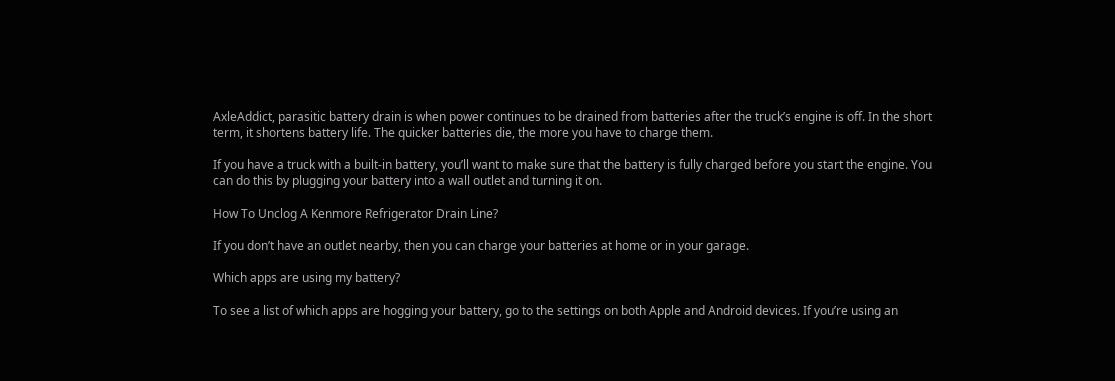AxleAddict, parasitic battery drain is when power continues to be drained from batteries after the truck’s engine is off. In the short term, it shortens battery life. The quicker batteries die, the more you have to charge them.

If you have a truck with a built-in battery, you’ll want to make sure that the battery is fully charged before you start the engine. You can do this by plugging your battery into a wall outlet and turning it on.

How To Unclog A Kenmore Refrigerator Drain Line?

If you don’t have an outlet nearby, then you can charge your batteries at home or in your garage.

Which apps are using my battery?

To see a list of which apps are hogging your battery, go to the settings on both Apple and Android devices. If you’re using an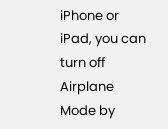iPhone or iPad, you can turn off Airplane Mode by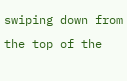swiping down from the top of the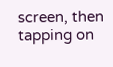screen, then tapping on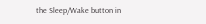the Sleep/Wake button in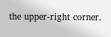the upper-right corner.